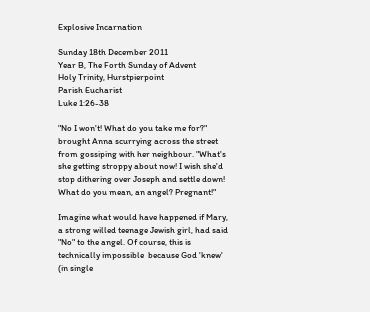Explosive Incarnation

Sunday 18th December 2011
Year B, The Forth Sunday of Advent
Holy Trinity, Hurstpierpoint
Parish Eucharist
Luke 1:26-38

"No I won't! What do you take me for?" brought Anna scurrying across the street from gossiping with her neighbour. "What's she getting stroppy about now! I wish she'd stop dithering over Joseph and settle down! What do you mean, an angel? Pregnant!"

Imagine what would have happened if Mary, a strong willed teenage Jewish girl, had said "No" to the angel. Of course, this is technically impossible  because God 'knew' (in single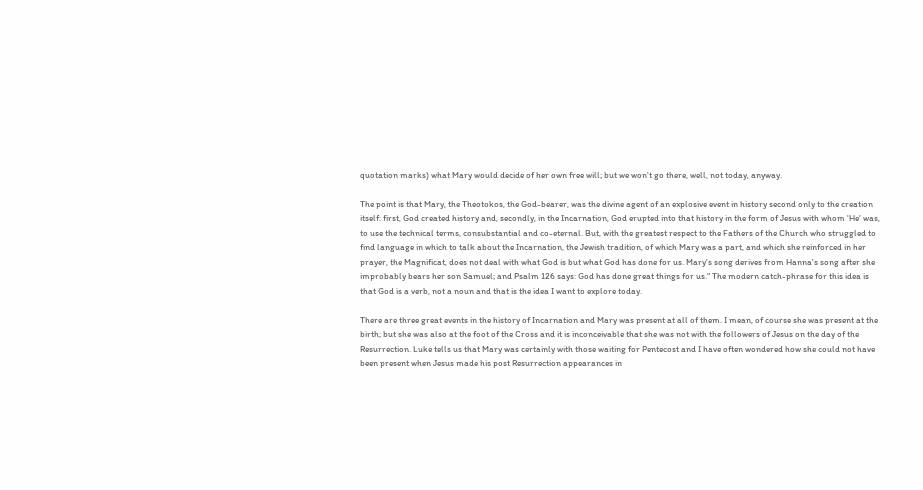quotation marks) what Mary would decide of her own free will; but we won't go there, well, not today, anyway.

The point is that Mary, the Theotokos, the God-bearer, was the divine agent of an explosive event in history second only to the creation itself: first, God created history and, secondly, in the Incarnation, God erupted into that history in the form of Jesus with whom 'He' was, to use the technical terms, consubstantial and co-eternal. But, with the greatest respect to the Fathers of the Church who struggled to find language in which to talk about the Incarnation, the Jewish tradition, of which Mary was a part, and which she reinforced in her prayer, the Magnificat, does not deal with what God is but what God has done for us. Mary's song derives from Hanna's song after she improbably bears her son Samuel; and Psalm 126 says: God has done great things for us." The modern catch-phrase for this idea is that God is a verb, not a noun and that is the idea I want to explore today.

There are three great events in the history of Incarnation and Mary was present at all of them. I mean, of course she was present at the birth; but she was also at the foot of the Cross and it is inconceivable that she was not with the followers of Jesus on the day of the Resurrection. Luke tells us that Mary was certainly with those waiting for Pentecost and I have often wondered how she could not have been present when Jesus made his post Resurrection appearances in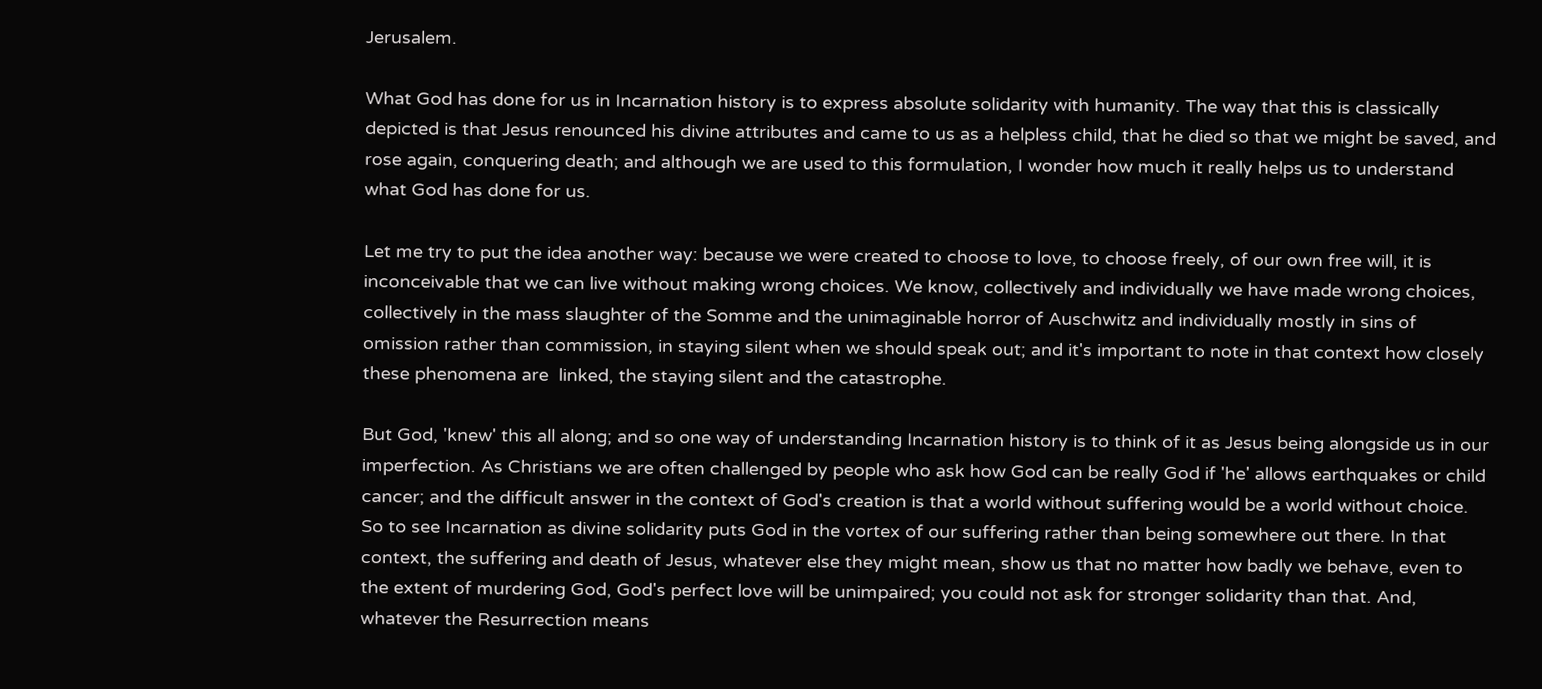Jerusalem.

What God has done for us in Incarnation history is to express absolute solidarity with humanity. The way that this is classically depicted is that Jesus renounced his divine attributes and came to us as a helpless child, that he died so that we might be saved, and rose again, conquering death; and although we are used to this formulation, I wonder how much it really helps us to understand what God has done for us.

Let me try to put the idea another way: because we were created to choose to love, to choose freely, of our own free will, it is inconceivable that we can live without making wrong choices. We know, collectively and individually we have made wrong choices, collectively in the mass slaughter of the Somme and the unimaginable horror of Auschwitz and individually mostly in sins of omission rather than commission, in staying silent when we should speak out; and it's important to note in that context how closely these phenomena are  linked, the staying silent and the catastrophe.

But God, 'knew' this all along; and so one way of understanding Incarnation history is to think of it as Jesus being alongside us in our imperfection. As Christians we are often challenged by people who ask how God can be really God if 'he' allows earthquakes or child cancer; and the difficult answer in the context of God's creation is that a world without suffering would be a world without choice. So to see Incarnation as divine solidarity puts God in the vortex of our suffering rather than being somewhere out there. In that context, the suffering and death of Jesus, whatever else they might mean, show us that no matter how badly we behave, even to the extent of murdering God, God's perfect love will be unimpaired; you could not ask for stronger solidarity than that. And, whatever the Resurrection means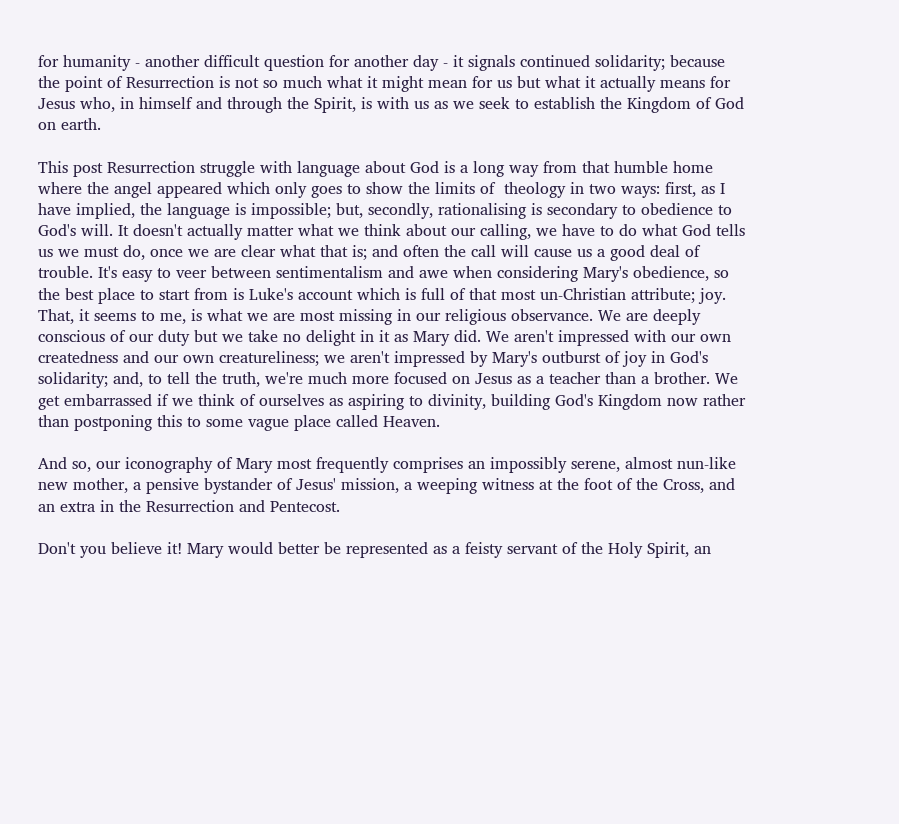for humanity - another difficult question for another day - it signals continued solidarity; because the point of Resurrection is not so much what it might mean for us but what it actually means for Jesus who, in himself and through the Spirit, is with us as we seek to establish the Kingdom of God on earth.

This post Resurrection struggle with language about God is a long way from that humble home where the angel appeared which only goes to show the limits of  theology in two ways: first, as I  have implied, the language is impossible; but, secondly, rationalising is secondary to obedience to God's will. It doesn't actually matter what we think about our calling, we have to do what God tells us we must do, once we are clear what that is; and often the call will cause us a good deal of trouble. It's easy to veer between sentimentalism and awe when considering Mary's obedience, so the best place to start from is Luke's account which is full of that most un-Christian attribute; joy. That, it seems to me, is what we are most missing in our religious observance. We are deeply conscious of our duty but we take no delight in it as Mary did. We aren't impressed with our own createdness and our own creatureliness; we aren't impressed by Mary's outburst of joy in God's solidarity; and, to tell the truth, we're much more focused on Jesus as a teacher than a brother. We get embarrassed if we think of ourselves as aspiring to divinity, building God's Kingdom now rather than postponing this to some vague place called Heaven.

And so, our iconography of Mary most frequently comprises an impossibly serene, almost nun-like new mother, a pensive bystander of Jesus' mission, a weeping witness at the foot of the Cross, and an extra in the Resurrection and Pentecost.

Don't you believe it! Mary would better be represented as a feisty servant of the Holy Spirit, an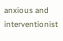anxious and interventionist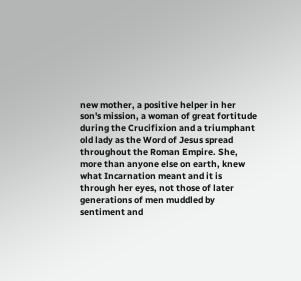new mother, a positive helper in her son's mission, a woman of great fortitude during the Crucifixion and a triumphant old lady as the Word of Jesus spread throughout the Roman Empire. She, more than anyone else on earth, knew what Incarnation meant and it is  through her eyes, not those of later generations of men muddled by sentiment and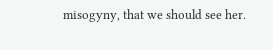misogyny, that we should see her.